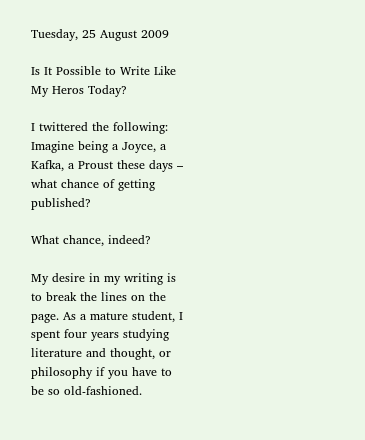Tuesday, 25 August 2009

Is It Possible to Write Like My Heros Today?

I twittered the following: Imagine being a Joyce, a Kafka, a Proust these days – what chance of getting published?

What chance, indeed?

My desire in my writing is to break the lines on the page. As a mature student, I spent four years studying literature and thought, or philosophy if you have to be so old-fashioned.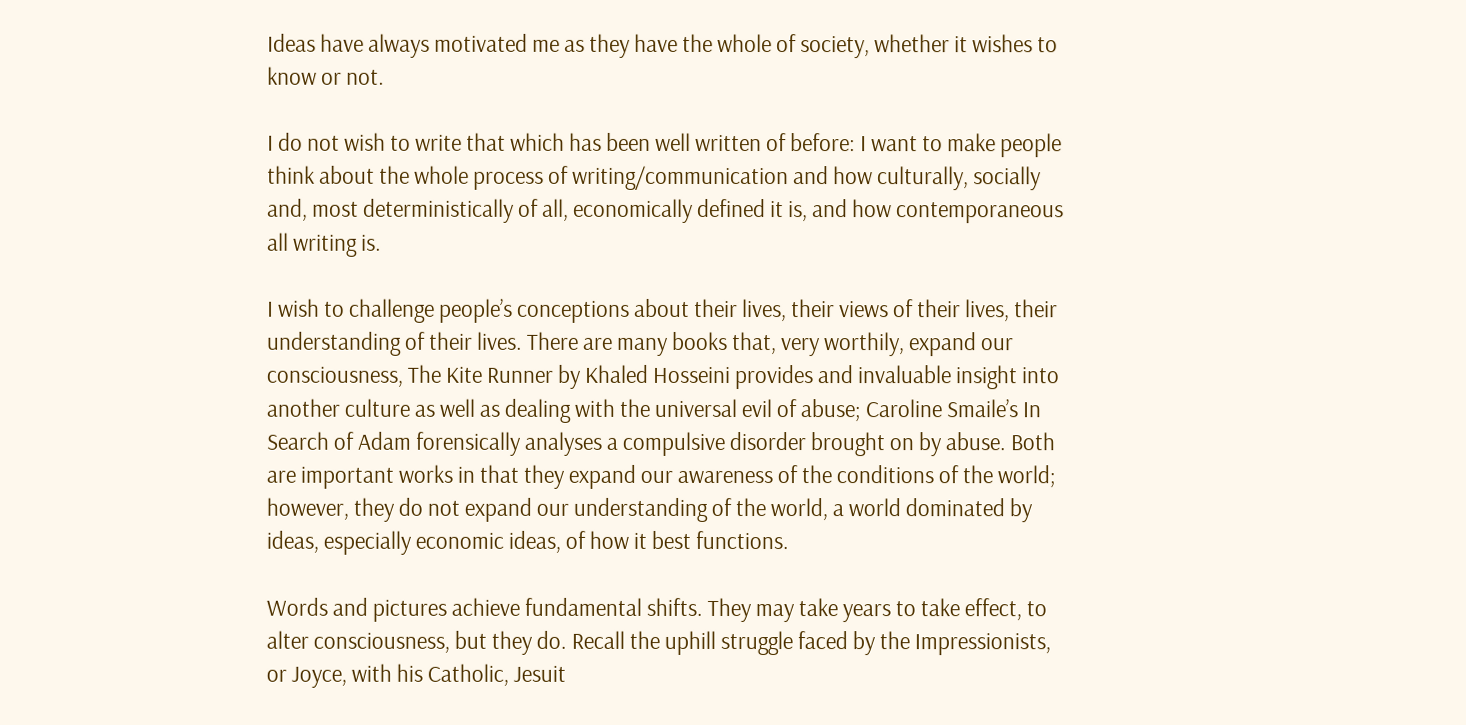Ideas have always motivated me as they have the whole of society, whether it wishes to know or not.

I do not wish to write that which has been well written of before: I want to make people think about the whole process of writing/communication and how culturally, socially and, most deterministically of all, economically defined it is, and how contemporaneous all writing is.

I wish to challenge people’s conceptions about their lives, their views of their lives, their understanding of their lives. There are many books that, very worthily, expand our consciousness, The Kite Runner by Khaled Hosseini provides and invaluable insight into another culture as well as dealing with the universal evil of abuse; Caroline Smaile’s In Search of Adam forensically analyses a compulsive disorder brought on by abuse. Both are important works in that they expand our awareness of the conditions of the world; however, they do not expand our understanding of the world, a world dominated by ideas, especially economic ideas, of how it best functions.

Words and pictures achieve fundamental shifts. They may take years to take effect, to alter consciousness, but they do. Recall the uphill struggle faced by the Impressionists, or Joyce, with his Catholic, Jesuit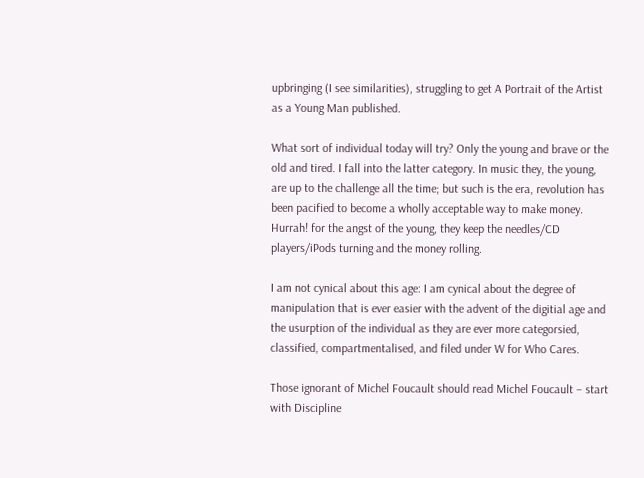upbringing (I see similarities), struggling to get A Portrait of the Artist as a Young Man published.

What sort of individual today will try? Only the young and brave or the old and tired. I fall into the latter category. In music they, the young, are up to the challenge all the time; but such is the era, revolution has been pacified to become a wholly acceptable way to make money. Hurrah! for the angst of the young, they keep the needles/CD players/iPods turning and the money rolling.

I am not cynical about this age: I am cynical about the degree of manipulation that is ever easier with the advent of the digitial age and the usurption of the individual as they are ever more categorsied, classified, compartmentalised, and filed under W for Who Cares.

Those ignorant of Michel Foucault should read Michel Foucault – start with Discipline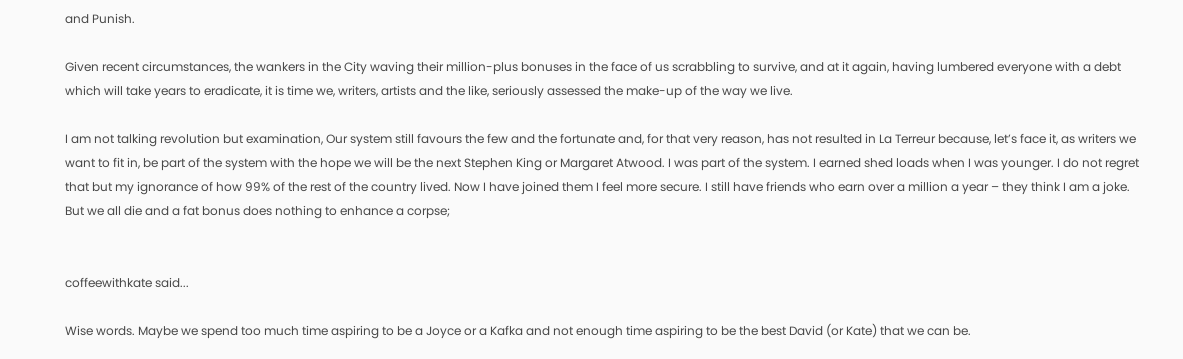and Punish.

Given recent circumstances, the wankers in the City waving their million-plus bonuses in the face of us scrabbling to survive, and at it again, having lumbered everyone with a debt which will take years to eradicate, it is time we, writers, artists and the like, seriously assessed the make-up of the way we live.

I am not talking revolution but examination, Our system still favours the few and the fortunate and, for that very reason, has not resulted in La Terreur because, let’s face it, as writers we want to fit in, be part of the system with the hope we will be the next Stephen King or Margaret Atwood. I was part of the system. I earned shed loads when I was younger. I do not regret that but my ignorance of how 99% of the rest of the country lived. Now I have joined them I feel more secure. I still have friends who earn over a million a year – they think I am a joke. But we all die and a fat bonus does nothing to enhance a corpse;


coffeewithkate said...

Wise words. Maybe we spend too much time aspiring to be a Joyce or a Kafka and not enough time aspiring to be the best David (or Kate) that we can be.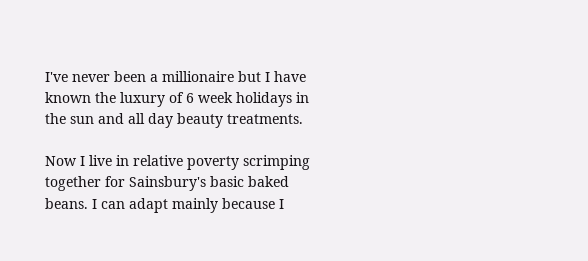I've never been a millionaire but I have known the luxury of 6 week holidays in the sun and all day beauty treatments.

Now I live in relative poverty scrimping together for Sainsbury's basic baked beans. I can adapt mainly because I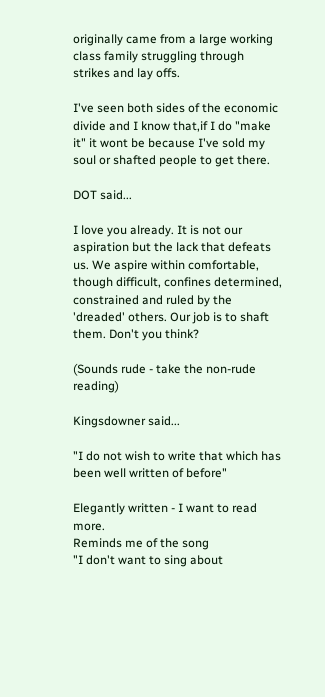originally came from a large working class family struggling through strikes and lay offs.

I've seen both sides of the economic divide and I know that,if I do "make it" it wont be because I've sold my soul or shafted people to get there.

DOT said...

I love you already. It is not our aspiration but the lack that defeats us. We aspire within comfortable, though difficult, confines determined, constrained and ruled by the 'dreaded' others. Our job is to shaft them. Don't you think?

(Sounds rude - take the non-rude reading)

Kingsdowner said...

"I do not wish to write that which has been well written of before"

Elegantly written - I want to read more.
Reminds me of the song
"I don't want to sing about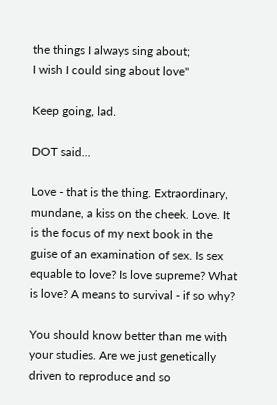the things I always sing about;
I wish I could sing about love"

Keep going, lad.

DOT said...

Love - that is the thing. Extraordinary, mundane, a kiss on the cheek. Love. It is the focus of my next book in the guise of an examination of sex. Is sex equable to love? Is love supreme? What is love? A means to survival - if so why?

You should know better than me with your studies. Are we just genetically driven to reproduce and so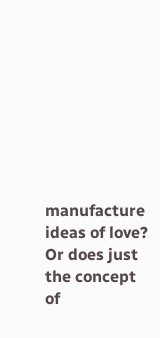manufacture ideas of love? Or does just the concept of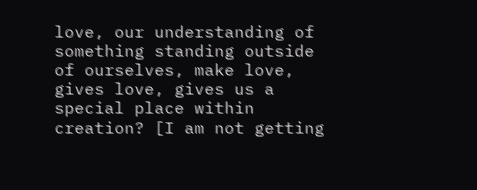love, our understanding of something standing outside of ourselves, make love, gives love, gives us a special place within creation? [I am not getting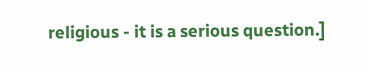religious - it is a serious question.]